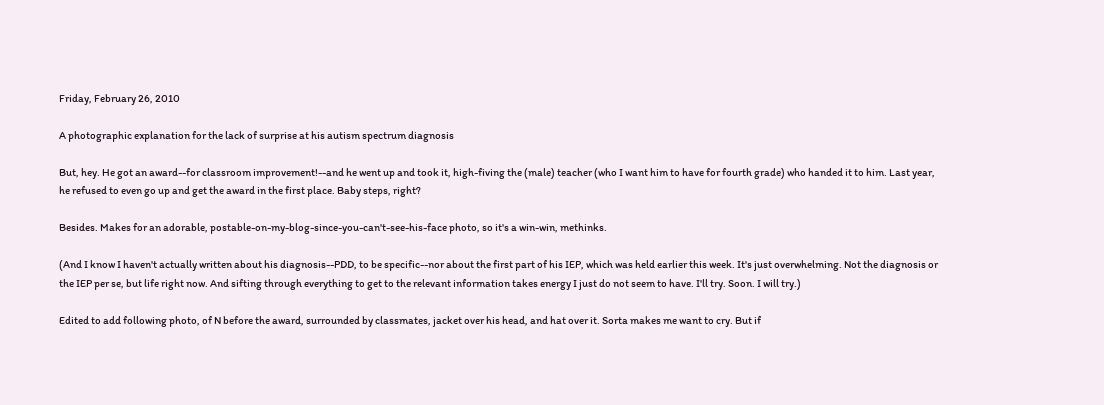Friday, February 26, 2010

A photographic explanation for the lack of surprise at his autism spectrum diagnosis

But, hey. He got an award--for classroom improvement!--and he went up and took it, high-fiving the (male) teacher (who I want him to have for fourth grade) who handed it to him. Last year, he refused to even go up and get the award in the first place. Baby steps, right?

Besides. Makes for an adorable, postable-on-my-blog-since-you-can't-see-his-face photo, so it's a win-win, methinks.

(And I know I haven't actually written about his diagnosis--PDD, to be specific--nor about the first part of his IEP, which was held earlier this week. It's just overwhelming. Not the diagnosis or the IEP per se, but life right now. And sifting through everything to get to the relevant information takes energy I just do not seem to have. I'll try. Soon. I will try.)

Edited to add following photo, of N before the award, surrounded by classmates, jacket over his head, and hat over it. Sorta makes me want to cry. But if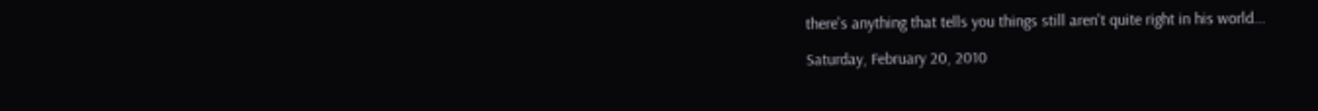there's anything that tells you things still aren't quite right in his world...

Saturday, February 20, 2010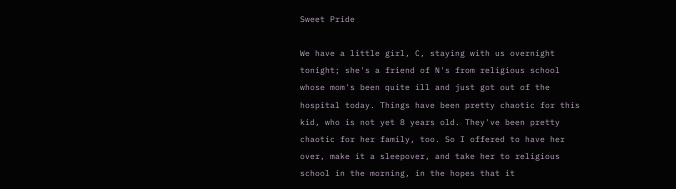Sweet Pride

We have a little girl, C, staying with us overnight tonight; she's a friend of N's from religious school whose mom's been quite ill and just got out of the hospital today. Things have been pretty chaotic for this kid, who is not yet 8 years old. They've been pretty chaotic for her family, too. So I offered to have her over, make it a sleepover, and take her to religious school in the morning, in the hopes that it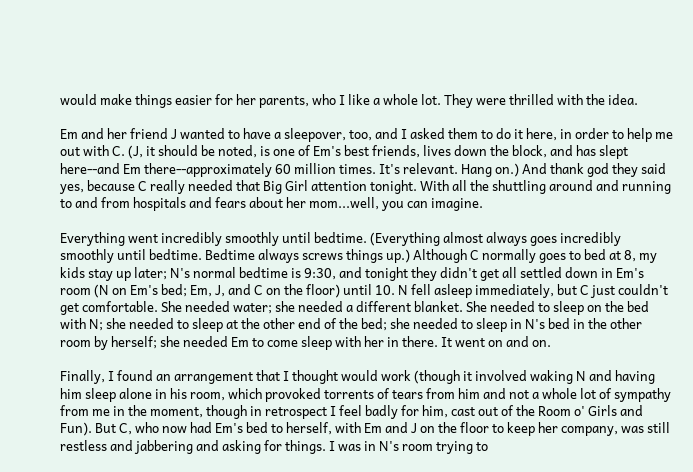would make things easier for her parents, who I like a whole lot. They were thrilled with the idea.

Em and her friend J wanted to have a sleepover, too, and I asked them to do it here, in order to help me out with C. (J, it should be noted, is one of Em's best friends, lives down the block, and has slept here--and Em there--approximately 60 million times. It's relevant. Hang on.) And thank god they said yes, because C really needed that Big Girl attention tonight. With all the shuttling around and running to and from hospitals and fears about her mom...well, you can imagine.

Everything went incredibly smoothly until bedtime. (Everything almost always goes incredibly smoothly until bedtime. Bedtime always screws things up.) Although C normally goes to bed at 8, my kids stay up later; N's normal bedtime is 9:30, and tonight they didn't get all settled down in Em's room (N on Em's bed; Em, J, and C on the floor) until 10. N fell asleep immediately, but C just couldn't get comfortable. She needed water; she needed a different blanket. She needed to sleep on the bed with N; she needed to sleep at the other end of the bed; she needed to sleep in N's bed in the other room by herself; she needed Em to come sleep with her in there. It went on and on.

Finally, I found an arrangement that I thought would work (though it involved waking N and having him sleep alone in his room, which provoked torrents of tears from him and not a whole lot of sympathy from me in the moment, though in retrospect I feel badly for him, cast out of the Room o' Girls and Fun). But C, who now had Em's bed to herself, with Em and J on the floor to keep her company, was still restless and jabbering and asking for things. I was in N's room trying to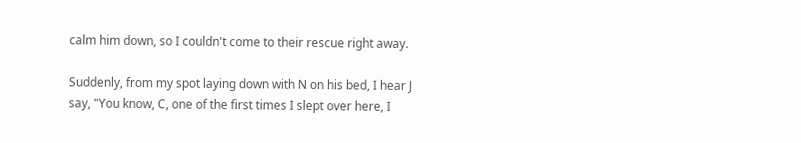calm him down, so I couldn't come to their rescue right away.

Suddenly, from my spot laying down with N on his bed, I hear J say, "You know, C, one of the first times I slept over here, I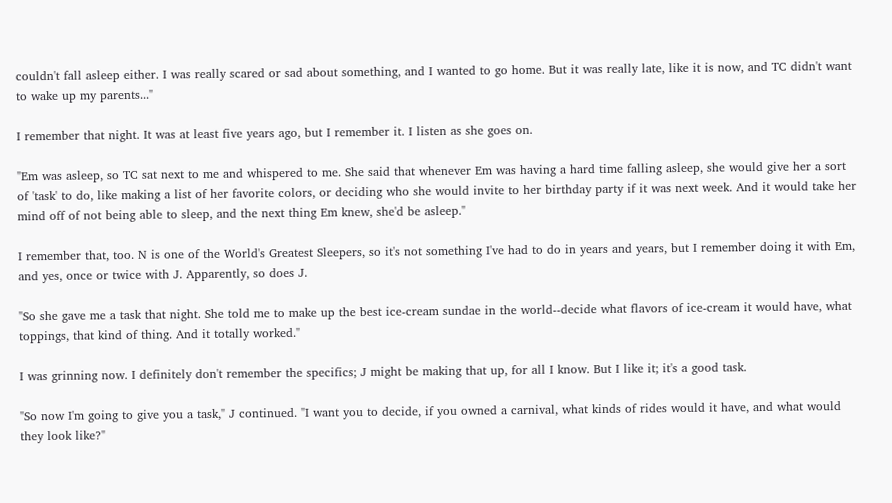couldn't fall asleep either. I was really scared or sad about something, and I wanted to go home. But it was really late, like it is now, and TC didn't want to wake up my parents..."

I remember that night. It was at least five years ago, but I remember it. I listen as she goes on.

"Em was asleep, so TC sat next to me and whispered to me. She said that whenever Em was having a hard time falling asleep, she would give her a sort of 'task' to do, like making a list of her favorite colors, or deciding who she would invite to her birthday party if it was next week. And it would take her mind off of not being able to sleep, and the next thing Em knew, she'd be asleep."

I remember that, too. N is one of the World's Greatest Sleepers, so it's not something I've had to do in years and years, but I remember doing it with Em, and yes, once or twice with J. Apparently, so does J.

"So she gave me a task that night. She told me to make up the best ice-cream sundae in the world--decide what flavors of ice-cream it would have, what toppings, that kind of thing. And it totally worked."

I was grinning now. I definitely don't remember the specifics; J might be making that up, for all I know. But I like it; it's a good task.

"So now I'm going to give you a task," J continued. "I want you to decide, if you owned a carnival, what kinds of rides would it have, and what would they look like?"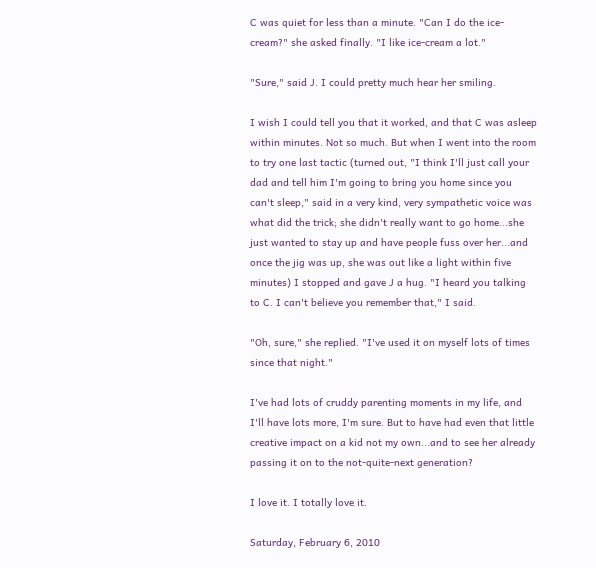C was quiet for less than a minute. "Can I do the ice-cream?" she asked finally. "I like ice-cream a lot."

"Sure," said J. I could pretty much hear her smiling.

I wish I could tell you that it worked, and that C was asleep within minutes. Not so much. But when I went into the room to try one last tactic (turned out, "I think I'll just call your dad and tell him I'm going to bring you home since you can't sleep," said in a very kind, very sympathetic voice was what did the trick; she didn't really want to go home...she just wanted to stay up and have people fuss over her...and once the jig was up, she was out like a light within five minutes) I stopped and gave J a hug. "I heard you talking to C. I can't believe you remember that," I said.

"Oh, sure," she replied. "I've used it on myself lots of times since that night."

I've had lots of cruddy parenting moments in my life, and I'll have lots more, I'm sure. But to have had even that little creative impact on a kid not my own...and to see her already passing it on to the not-quite-next generation?

I love it. I totally love it.

Saturday, February 6, 2010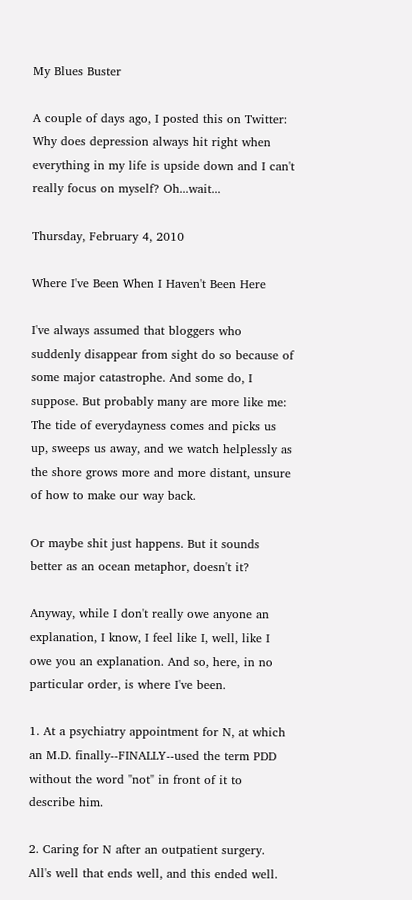My Blues Buster

A couple of days ago, I posted this on Twitter:
Why does depression always hit right when everything in my life is upside down and I can't really focus on myself? Oh...wait...

Thursday, February 4, 2010

Where I've Been When I Haven't Been Here

I've always assumed that bloggers who suddenly disappear from sight do so because of some major catastrophe. And some do, I suppose. But probably many are more like me: The tide of everydayness comes and picks us up, sweeps us away, and we watch helplessly as the shore grows more and more distant, unsure of how to make our way back.

Or maybe shit just happens. But it sounds better as an ocean metaphor, doesn't it?

Anyway, while I don't really owe anyone an explanation, I know, I feel like I, well, like I owe you an explanation. And so, here, in no particular order, is where I've been.

1. At a psychiatry appointment for N, at which an M.D. finally--FINALLY--used the term PDD without the word "not" in front of it to describe him.

2. Caring for N after an outpatient surgery. All's well that ends well, and this ended well.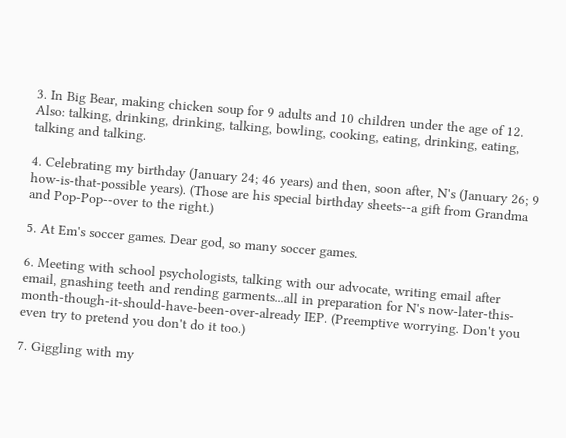3. In Big Bear, making chicken soup for 9 adults and 10 children under the age of 12. Also: talking, drinking, drinking, talking, bowling, cooking, eating, drinking, eating, talking and talking.

4. Celebrating my birthday (January 24; 46 years) and then, soon after, N's (January 26; 9 how-is-that-possible years). (Those are his special birthday sheets--a gift from Grandma and Pop-Pop--over to the right.)

5. At Em's soccer games. Dear god, so many soccer games.

6. Meeting with school psychologists, talking with our advocate, writing email after email, gnashing teeth and rending garments...all in preparation for N's now-later-this-month-though-it-should-have-been-over-already IEP. (Preemptive worrying. Don't you even try to pretend you don't do it too.)

7. Giggling with my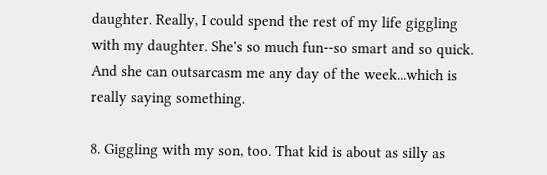daughter. Really, I could spend the rest of my life giggling with my daughter. She's so much fun--so smart and so quick. And she can outsarcasm me any day of the week...which is really saying something.

8. Giggling with my son, too. That kid is about as silly as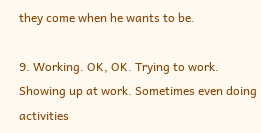they come when he wants to be.

9. Working. OK, OK. Trying to work. Showing up at work. Sometimes even doing activities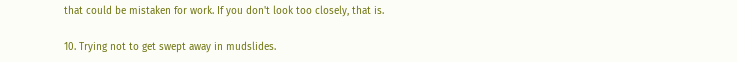that could be mistaken for work. If you don't look too closely, that is.

10. Trying not to get swept away in mudslides.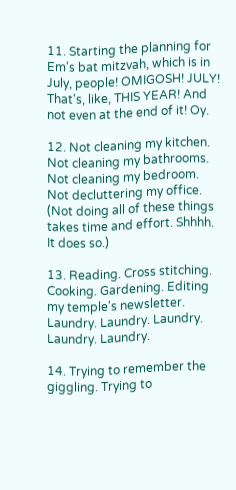11. Starting the planning for Em's bat mitzvah, which is in July, people! OMIGOSH! JULY! That's, like, THIS YEAR! And not even at the end of it! Oy.

12. Not cleaning my kitchen. Not cleaning my bathrooms. Not cleaning my bedroom. Not decluttering my office. (Not doing all of these things takes time and effort. Shhhh. It does so.)

13. Reading. Cross stitching. Cooking. Gardening. Editing my temple's newsletter. Laundry. Laundry. Laundry. Laundry. Laundry.

14. Trying to remember the giggling. Trying to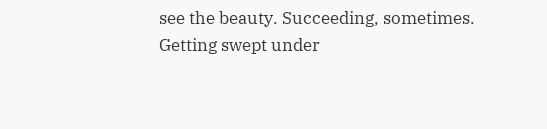see the beauty. Succeeding, sometimes. Getting swept under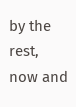by the rest, now and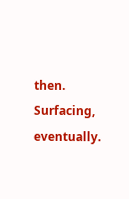then. Surfacing, eventually.